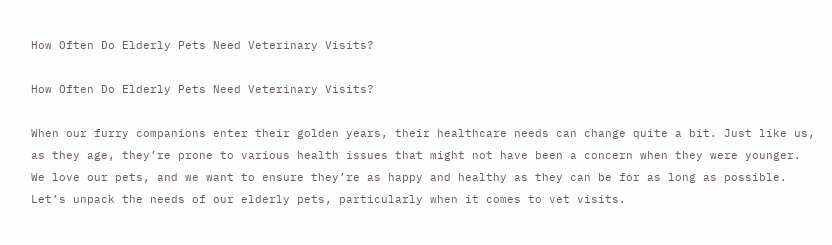How Often Do Elderly Pets Need Veterinary Visits?

How Often Do Elderly Pets Need Veterinary Visits?

When our furry companions enter their golden years, their healthcare needs can change quite a bit. Just like us, as they age, they’re prone to various health issues that might not have been a concern when they were younger. We love our pets, and we want to ensure they’re as happy and healthy as they can be for as long as possible. Let’s unpack the needs of our elderly pets, particularly when it comes to vet visits.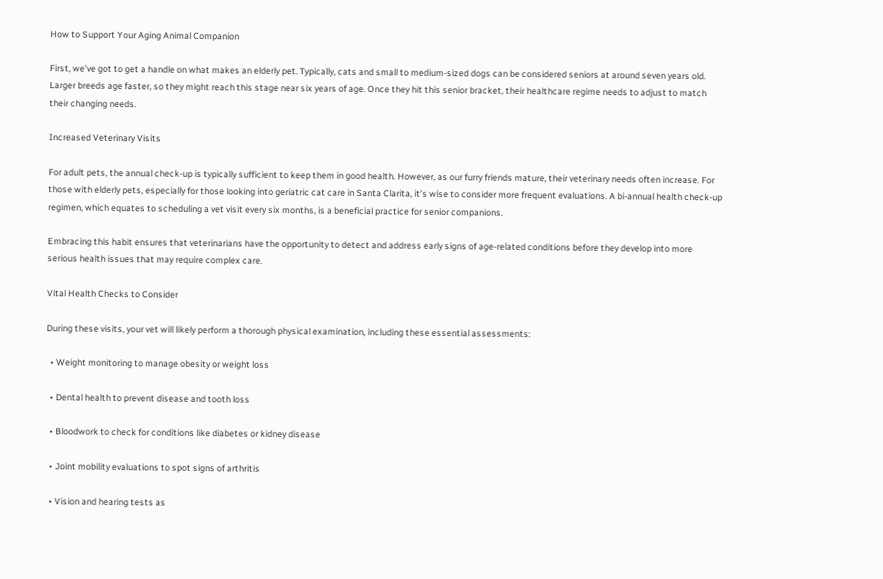How to Support Your Aging Animal Companion

First, we’ve got to get a handle on what makes an elderly pet. Typically, cats and small to medium-sized dogs can be considered seniors at around seven years old. Larger breeds age faster, so they might reach this stage near six years of age. Once they hit this senior bracket, their healthcare regime needs to adjust to match their changing needs.

Increased Veterinary Visits

For adult pets, the annual check-up is typically sufficient to keep them in good health. However, as our furry friends mature, their veterinary needs often increase. For those with elderly pets, especially for those looking into geriatric cat care in Santa Clarita, it’s wise to consider more frequent evaluations. A bi-annual health check-up regimen, which equates to scheduling a vet visit every six months, is a beneficial practice for senior companions.

Embracing this habit ensures that veterinarians have the opportunity to detect and address early signs of age-related conditions before they develop into more serious health issues that may require complex care.

Vital Health Checks to Consider

During these visits, your vet will likely perform a thorough physical examination, including these essential assessments:

  • Weight monitoring to manage obesity or weight loss

  • Dental health to prevent disease and tooth loss

  • Bloodwork to check for conditions like diabetes or kidney disease

  • Joint mobility evaluations to spot signs of arthritis

  • Vision and hearing tests as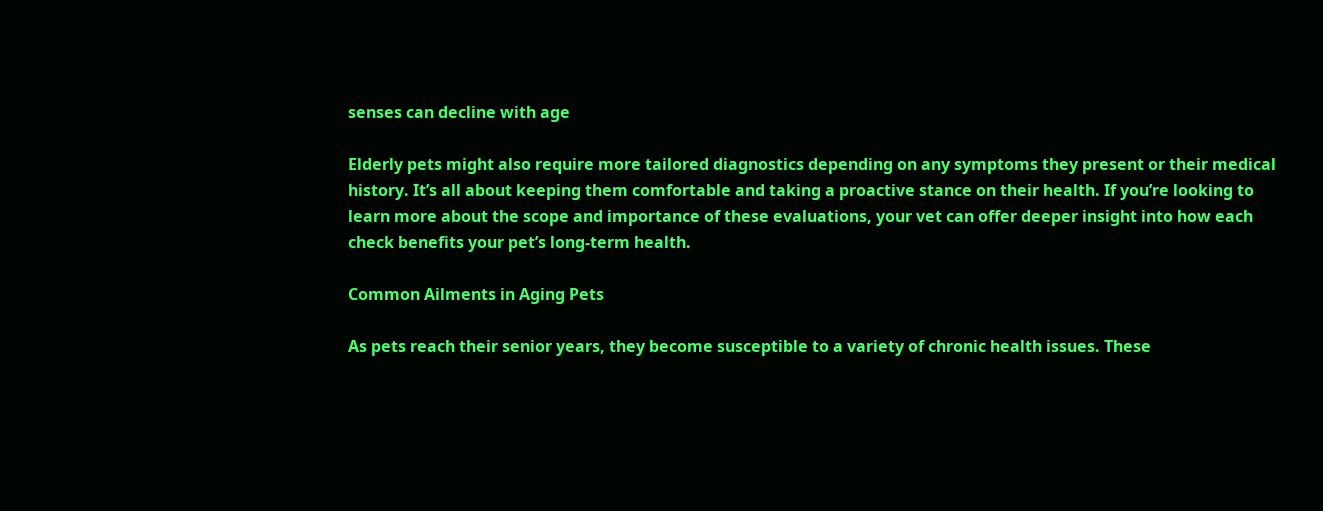senses can decline with age

Elderly pets might also require more tailored diagnostics depending on any symptoms they present or their medical history. It’s all about keeping them comfortable and taking a proactive stance on their health. If you’re looking to learn more about the scope and importance of these evaluations, your vet can offer deeper insight into how each check benefits your pet’s long-term health.

Common Ailments in Aging Pets

As pets reach their senior years, they become susceptible to a variety of chronic health issues. These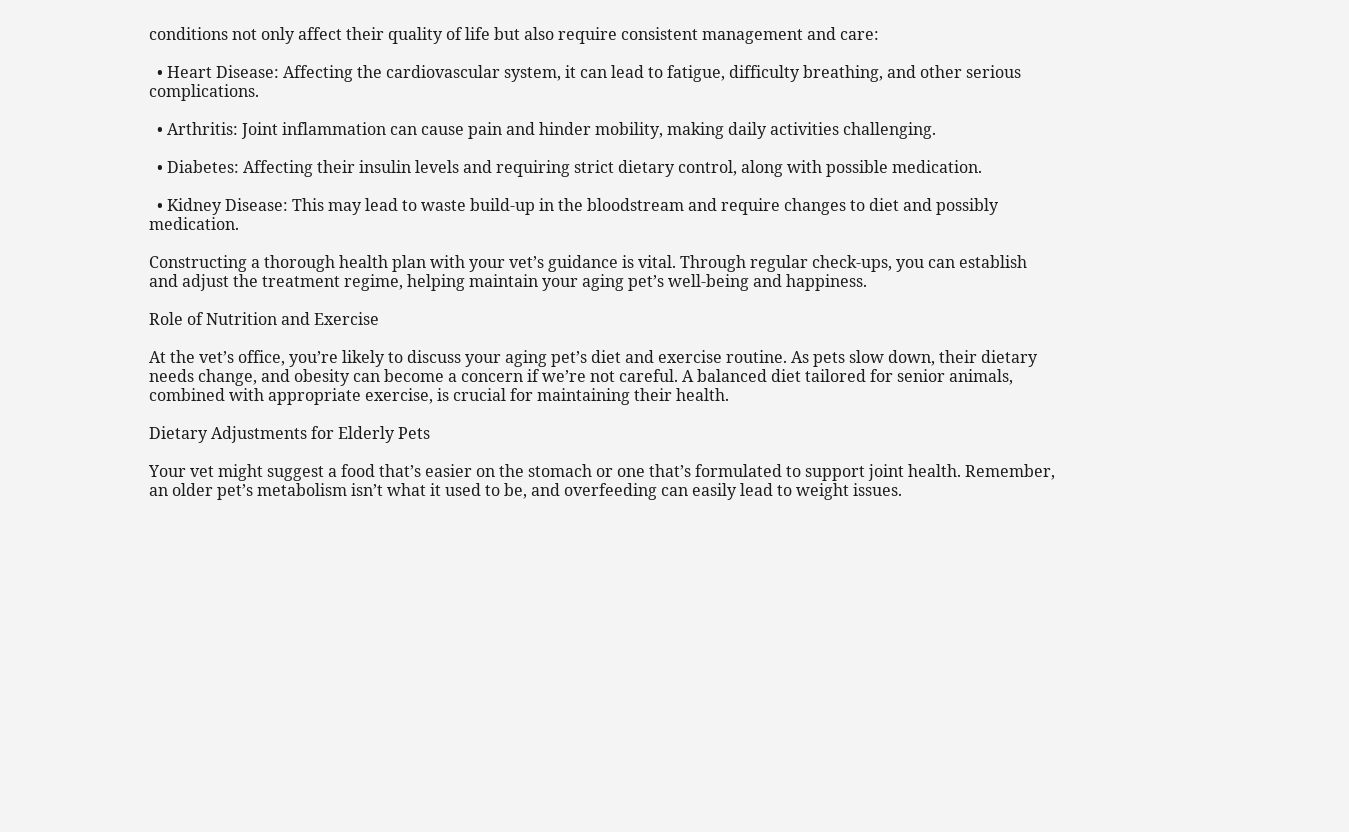conditions not only affect their quality of life but also require consistent management and care:

  • Heart Disease: Affecting the cardiovascular system, it can lead to fatigue, difficulty breathing, and other serious complications.

  • Arthritis: Joint inflammation can cause pain and hinder mobility, making daily activities challenging.

  • Diabetes: Affecting their insulin levels and requiring strict dietary control, along with possible medication.

  • Kidney Disease: This may lead to waste build-up in the bloodstream and require changes to diet and possibly medication.

Constructing a thorough health plan with your vet’s guidance is vital. Through regular check-ups, you can establish and adjust the treatment regime, helping maintain your aging pet’s well-being and happiness.

Role of Nutrition and Exercise

At the vet’s office, you’re likely to discuss your aging pet’s diet and exercise routine. As pets slow down, their dietary needs change, and obesity can become a concern if we’re not careful. A balanced diet tailored for senior animals, combined with appropriate exercise, is crucial for maintaining their health.

Dietary Adjustments for Elderly Pets

Your vet might suggest a food that’s easier on the stomach or one that’s formulated to support joint health. Remember, an older pet’s metabolism isn’t what it used to be, and overfeeding can easily lead to weight issues.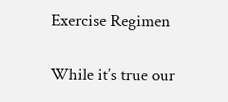Exercise Regimen

While it’s true our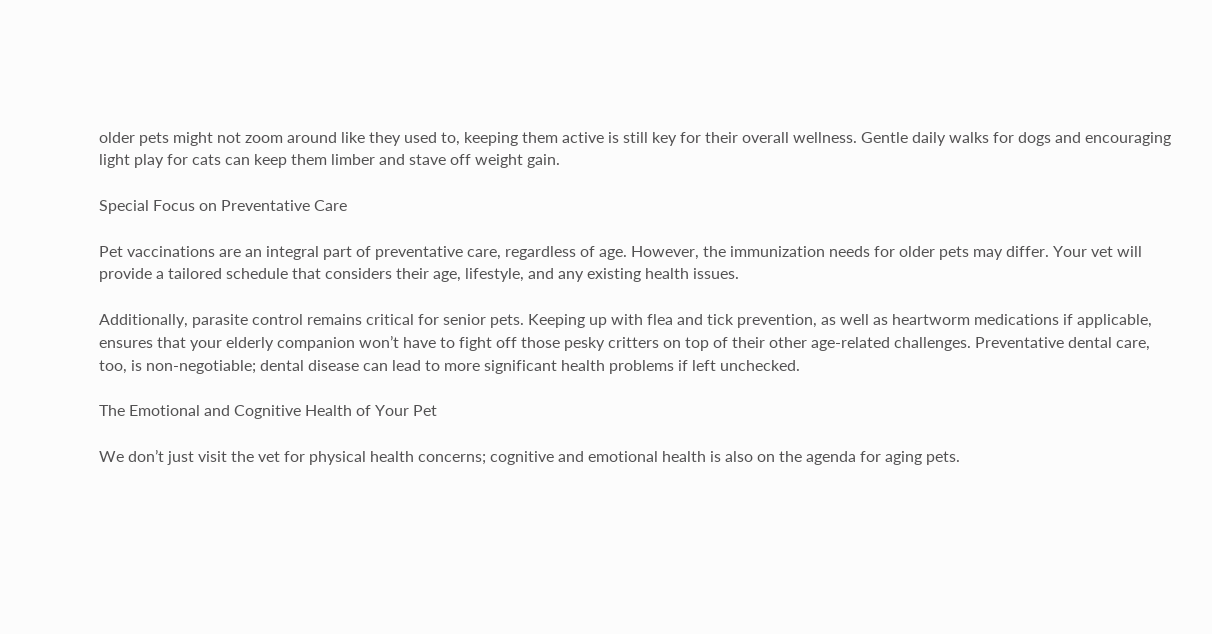older pets might not zoom around like they used to, keeping them active is still key for their overall wellness. Gentle daily walks for dogs and encouraging light play for cats can keep them limber and stave off weight gain.

Special Focus on Preventative Care

Pet vaccinations are an integral part of preventative care, regardless of age. However, the immunization needs for older pets may differ. Your vet will provide a tailored schedule that considers their age, lifestyle, and any existing health issues.

Additionally, parasite control remains critical for senior pets. Keeping up with flea and tick prevention, as well as heartworm medications if applicable, ensures that your elderly companion won’t have to fight off those pesky critters on top of their other age-related challenges. Preventative dental care, too, is non-negotiable; dental disease can lead to more significant health problems if left unchecked.

The Emotional and Cognitive Health of Your Pet

We don’t just visit the vet for physical health concerns; cognitive and emotional health is also on the agenda for aging pets.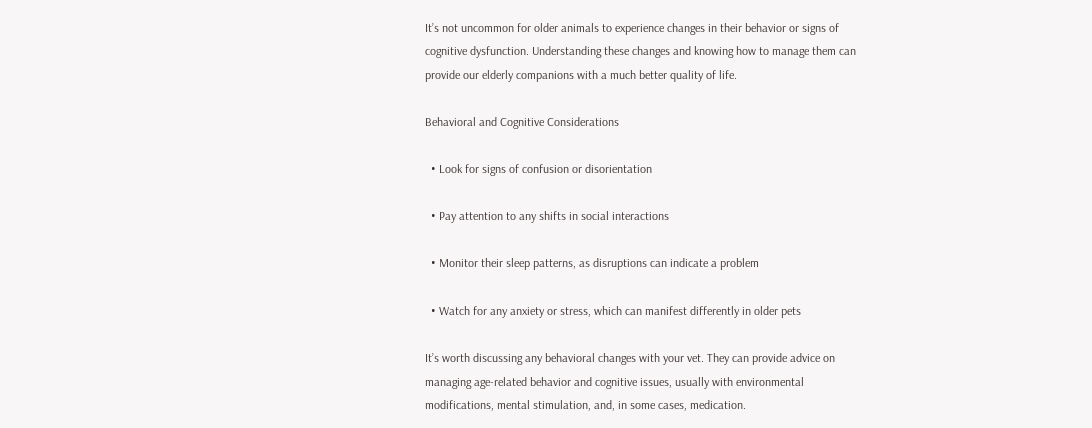It’s not uncommon for older animals to experience changes in their behavior or signs of cognitive dysfunction. Understanding these changes and knowing how to manage them can provide our elderly companions with a much better quality of life.

Behavioral and Cognitive Considerations

  • Look for signs of confusion or disorientation

  • Pay attention to any shifts in social interactions

  • Monitor their sleep patterns, as disruptions can indicate a problem

  • Watch for any anxiety or stress, which can manifest differently in older pets

It’s worth discussing any behavioral changes with your vet. They can provide advice on managing age-related behavior and cognitive issues, usually with environmental modifications, mental stimulation, and, in some cases, medication.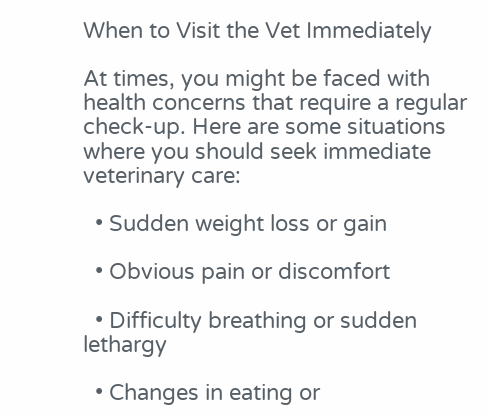When to Visit the Vet Immediately

At times, you might be faced with health concerns that require a regular check-up. Here are some situations where you should seek immediate veterinary care:

  • Sudden weight loss or gain

  • Obvious pain or discomfort

  • Difficulty breathing or sudden lethargy

  • Changes in eating or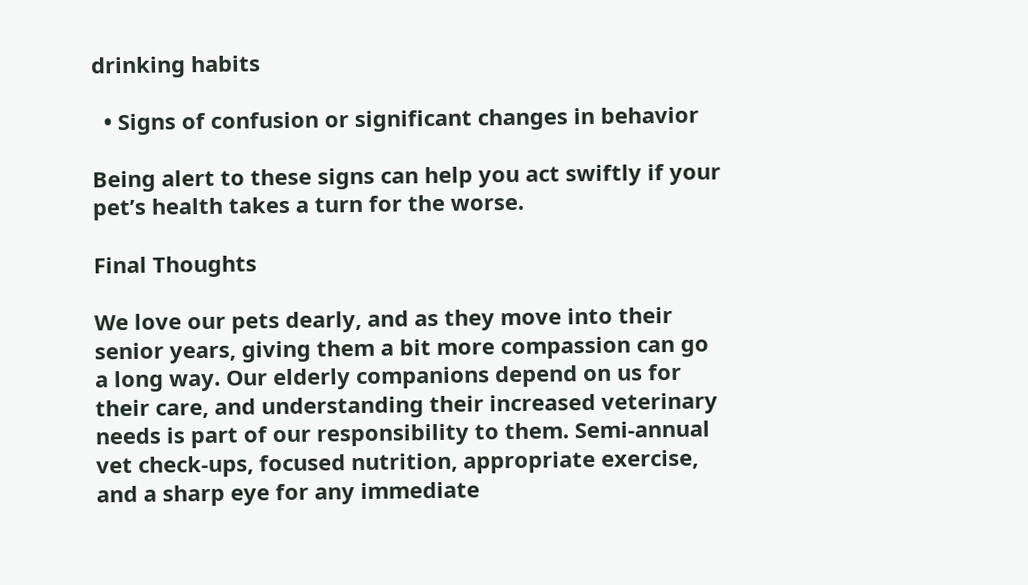drinking habits

  • Signs of confusion or significant changes in behavior

Being alert to these signs can help you act swiftly if your pet’s health takes a turn for the worse.

Final Thoughts

We love our pets dearly, and as they move into their senior years, giving them a bit more compassion can go a long way. Our elderly companions depend on us for their care, and understanding their increased veterinary needs is part of our responsibility to them. Semi-annual vet check-ups, focused nutrition, appropriate exercise, and a sharp eye for any immediate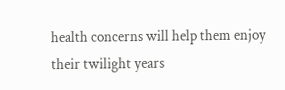health concerns will help them enjoy their twilight years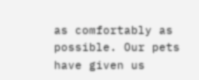as comfortably as possible. Our pets have given us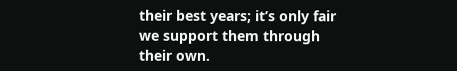their best years; it’s only fair we support them through their own.